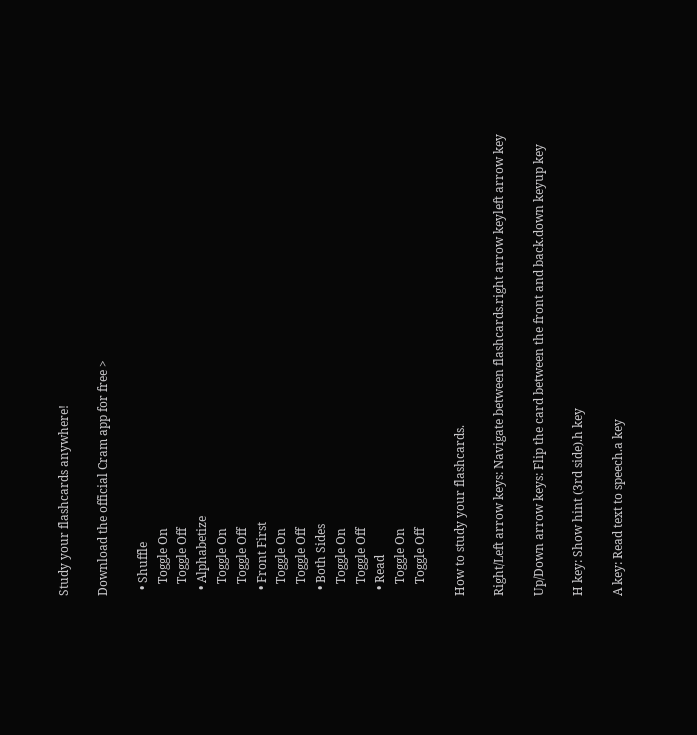Study your flashcards anywhere!

Download the official Cram app for free >

  • Shuffle
    Toggle On
    Toggle Off
  • Alphabetize
    Toggle On
    Toggle Off
  • Front First
    Toggle On
    Toggle Off
  • Both Sides
    Toggle On
    Toggle Off
  • Read
    Toggle On
    Toggle Off

How to study your flashcards.

Right/Left arrow keys: Navigate between flashcards.right arrow keyleft arrow key

Up/Down arrow keys: Flip the card between the front and back.down keyup key

H key: Show hint (3rd side).h key

A key: Read text to speech.a key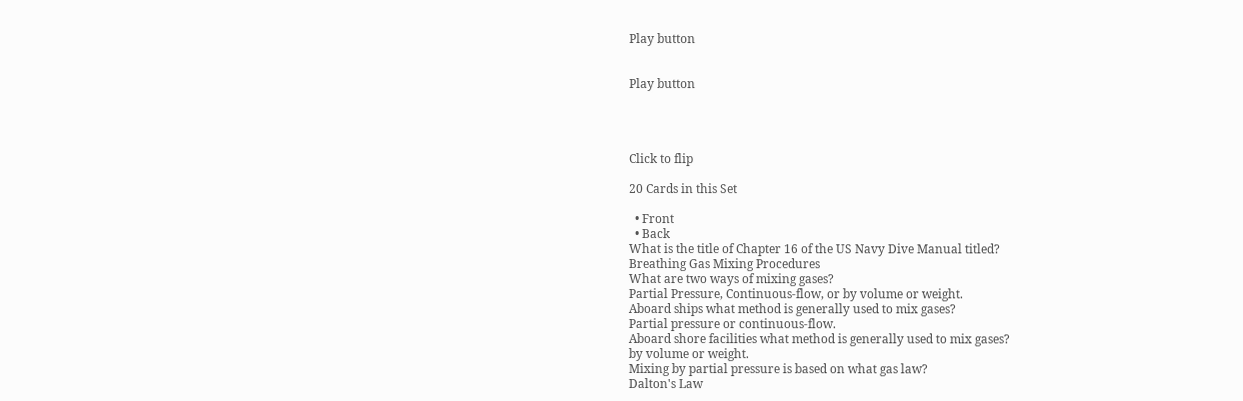Play button


Play button




Click to flip

20 Cards in this Set

  • Front
  • Back
What is the title of Chapter 16 of the US Navy Dive Manual titled?
Breathing Gas Mixing Procedures
What are two ways of mixing gases?
Partial Pressure, Continuous-flow, or by volume or weight.
Aboard ships what method is generally used to mix gases?
Partial pressure or continuous-flow.
Aboard shore facilities what method is generally used to mix gases?
by volume or weight.
Mixing by partial pressure is based on what gas law?
Dalton's Law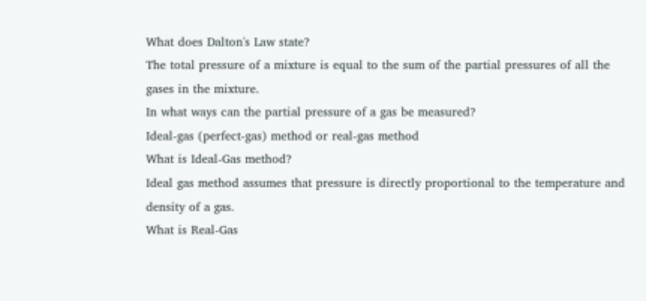What does Dalton's Law state?
The total pressure of a mixture is equal to the sum of the partial pressures of all the gases in the mixture.
In what ways can the partial pressure of a gas be measured?
Ideal-gas (perfect-gas) method or real-gas method
What is Ideal-Gas method?
Ideal gas method assumes that pressure is directly proportional to the temperature and density of a gas.
What is Real-Gas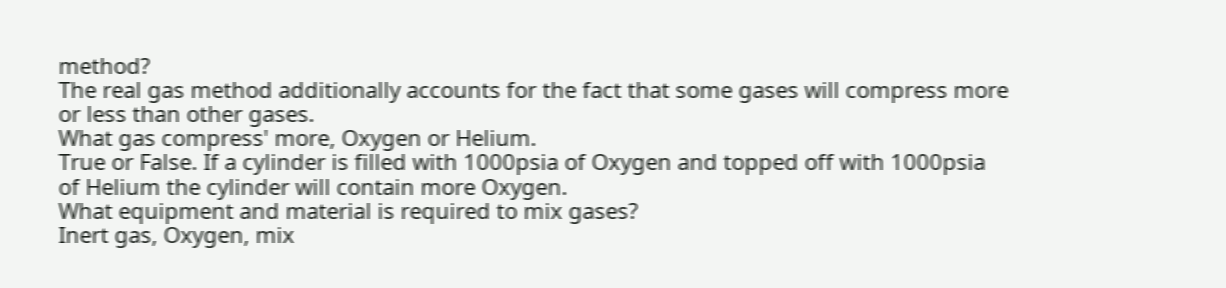method?
The real gas method additionally accounts for the fact that some gases will compress more or less than other gases.
What gas compress' more, Oxygen or Helium.
True or False. If a cylinder is filled with 1000psia of Oxygen and topped off with 1000psia of Helium the cylinder will contain more Oxygen.
What equipment and material is required to mix gases?
Inert gas, Oxygen, mix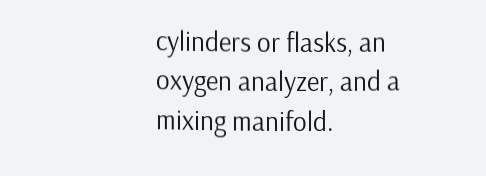cylinders or flasks, an oxygen analyzer, and a mixing manifold.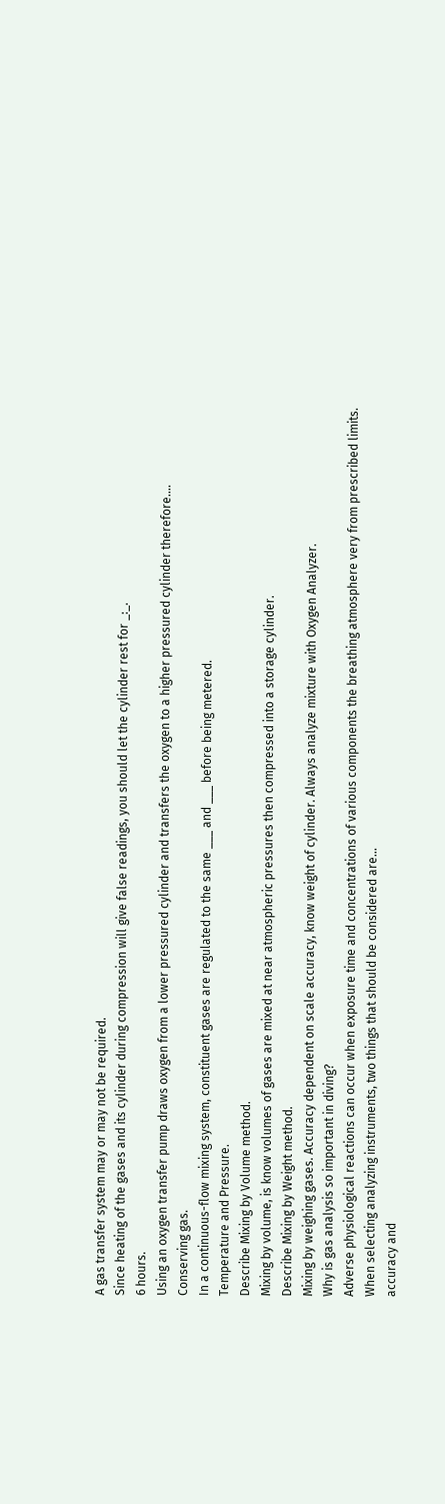A gas transfer system may or may not be required.
Since heating of the gases and its cylinder during compression will give false readings, you should let the cylinder rest for _:_.
6 hours.
Using an oxygen transfer pump draws oxygen from a lower pressured cylinder and transfers the oxygen to a higher pressured cylinder therefore….
Conserving gas.
In a continuous-flow mixing system, constituent gases are regulated to the same ___ and ___ before being metered.
Temperature and Pressure.
Describe Mixing by Volume method.
Mixing by volume, is know volumes of gases are mixed at near atmospheric pressures then compressed into a storage cylinder.
Describe Mixing by Weight method.
Mixing by weighing gases. Accuracy dependent on scale accuracy, know weight of cylinder. Always analyze mixture with Oxygen Analyzer.
Why is gas analysis so important in diving?
Adverse physiological reactions can occur when exposure time and concentrations of various components the breathing atmosphere very from prescribed limits.
When selecting analyzing instruments, two things that should be considered are…
accuracy and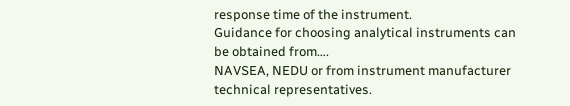response time of the instrument.
Guidance for choosing analytical instruments can be obtained from….
NAVSEA, NEDU or from instrument manufacturer technical representatives.